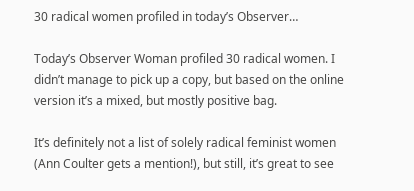30 radical women profiled in today’s Observer…

Today’s Observer Woman profiled 30 radical women. I didn’t manage to pick up a copy, but based on the online version it’s a mixed, but mostly positive bag.

It’s definitely not a list of solely radical feminist women (Ann Coulter gets a mention!), but still, it’s great to see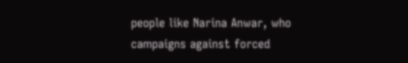people like Narina Anwar, who campaigns against forced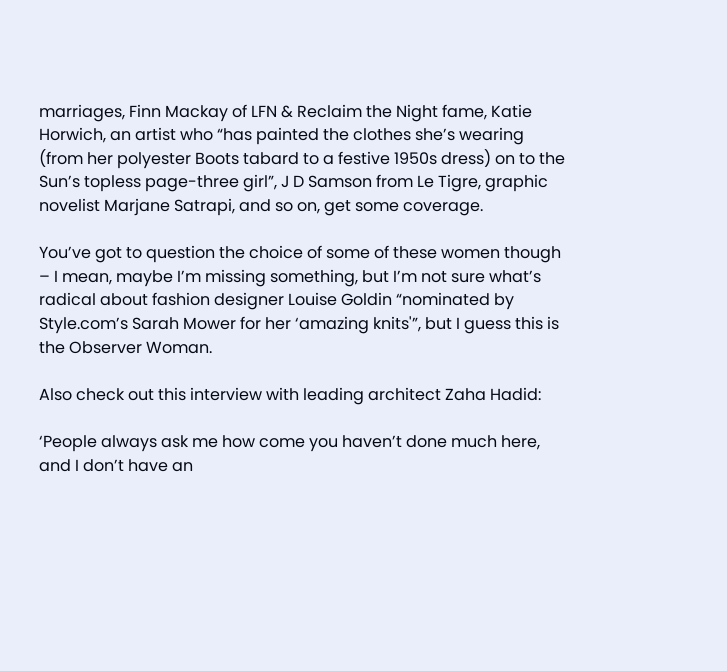marriages, Finn Mackay of LFN & Reclaim the Night fame, Katie Horwich, an artist who “has painted the clothes she’s wearing (from her polyester Boots tabard to a festive 1950s dress) on to the Sun’s topless page-three girl”, J D Samson from Le Tigre, graphic novelist Marjane Satrapi, and so on, get some coverage.

You’ve got to question the choice of some of these women though – I mean, maybe I’m missing something, but I’m not sure what’s radical about fashion designer Louise Goldin “nominated by Style.com’s Sarah Mower for her ‘amazing knits'”, but I guess this is the Observer Woman.

Also check out this interview with leading architect Zaha Hadid:

‘People always ask me how come you haven’t done much here, and I don’t have an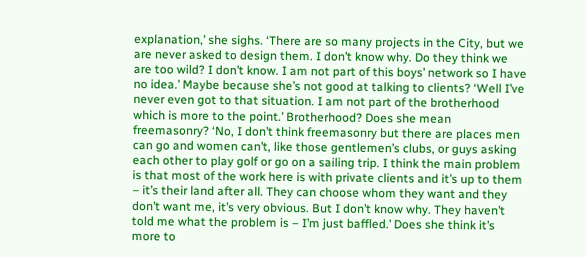explanation,’ she sighs. ‘There are so many projects in the City, but we are never asked to design them. I don’t know why. Do they think we are too wild? I don’t know. I am not part of this boys’ network so I have no idea.’ Maybe because she’s not good at talking to clients? ‘Well I’ve never even got to that situation. I am not part of the brotherhood which is more to the point.’ Brotherhood? Does she mean freemasonry? ‘No, I don’t think freemasonry but there are places men can go and women can’t, like those gentlemen’s clubs, or guys asking each other to play golf or go on a sailing trip. I think the main problem is that most of the work here is with private clients and it’s up to them – it’s their land after all. They can choose whom they want and they don’t want me, it’s very obvious. But I don’t know why. They haven’t told me what the problem is – I’m just baffled.’ Does she think it’s more to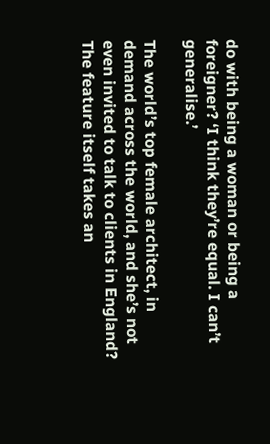do with being a woman or being a foreigner? ‘I think they’re equal. I can’t generalise.’

The world’s top female architect, in demand across the world, and she’s not even invited to talk to clients in England? The feature itself takes an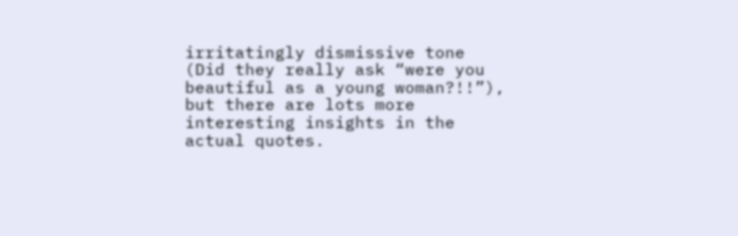irritatingly dismissive tone (Did they really ask “were you beautiful as a young woman?!!”), but there are lots more interesting insights in the actual quotes.